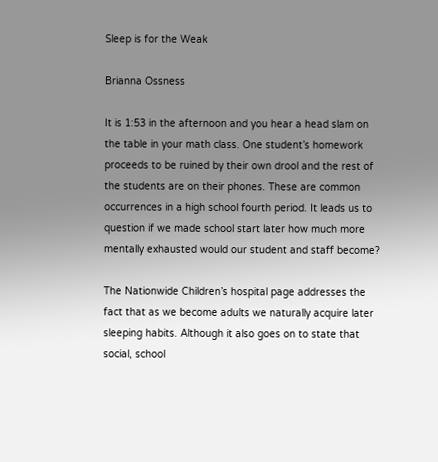Sleep is for the Weak

Brianna Ossness

It is 1:53 in the afternoon and you hear a head slam on the table in your math class. One student’s homework proceeds to be ruined by their own drool and the rest of the students are on their phones. These are common occurrences in a high school fourth period. It leads us to question if we made school start later how much more mentally exhausted would our student and staff become?

The Nationwide Children’s hospital page addresses the fact that as we become adults we naturally acquire later sleeping habits. Although it also goes on to state that social, school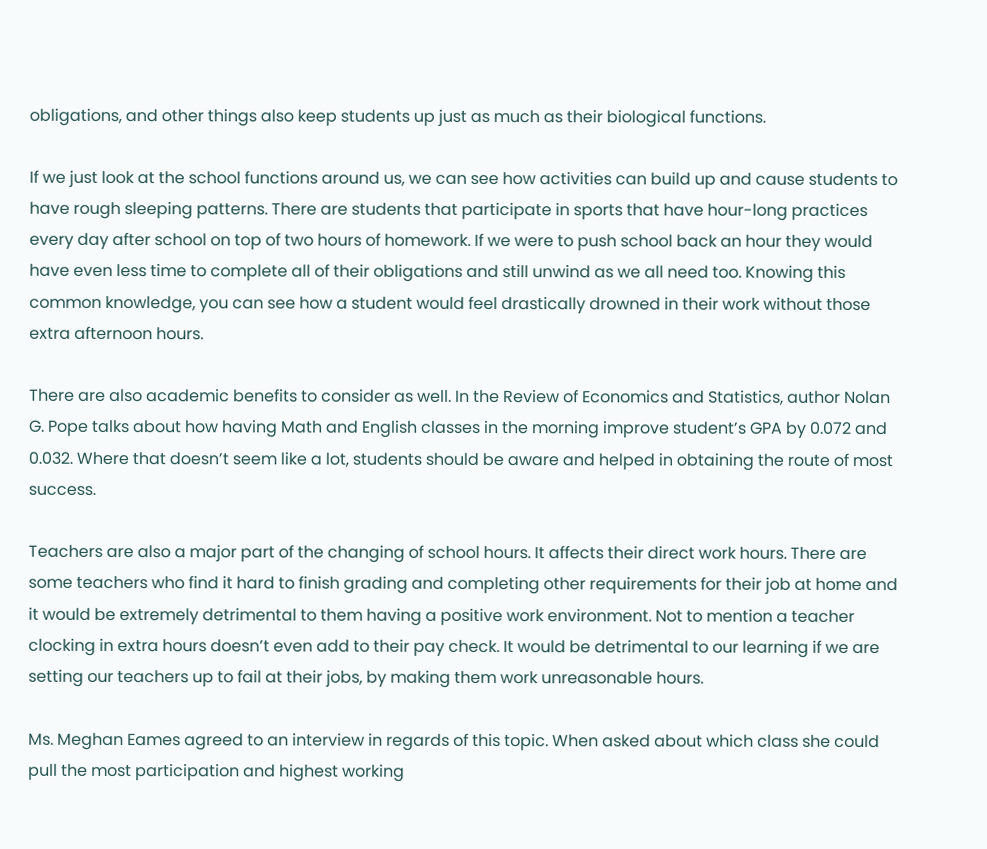obligations, and other things also keep students up just as much as their biological functions.

If we just look at the school functions around us, we can see how activities can build up and cause students to have rough sleeping patterns. There are students that participate in sports that have hour-long practices every day after school on top of two hours of homework. If we were to push school back an hour they would have even less time to complete all of their obligations and still unwind as we all need too. Knowing this common knowledge, you can see how a student would feel drastically drowned in their work without those extra afternoon hours.

There are also academic benefits to consider as well. In the Review of Economics and Statistics, author Nolan G. Pope talks about how having Math and English classes in the morning improve student’s GPA by 0.072 and 0.032. Where that doesn’t seem like a lot, students should be aware and helped in obtaining the route of most success.

Teachers are also a major part of the changing of school hours. It affects their direct work hours. There are some teachers who find it hard to finish grading and completing other requirements for their job at home and it would be extremely detrimental to them having a positive work environment. Not to mention a teacher clocking in extra hours doesn’t even add to their pay check. It would be detrimental to our learning if we are setting our teachers up to fail at their jobs, by making them work unreasonable hours.

Ms. Meghan Eames agreed to an interview in regards of this topic. When asked about which class she could pull the most participation and highest working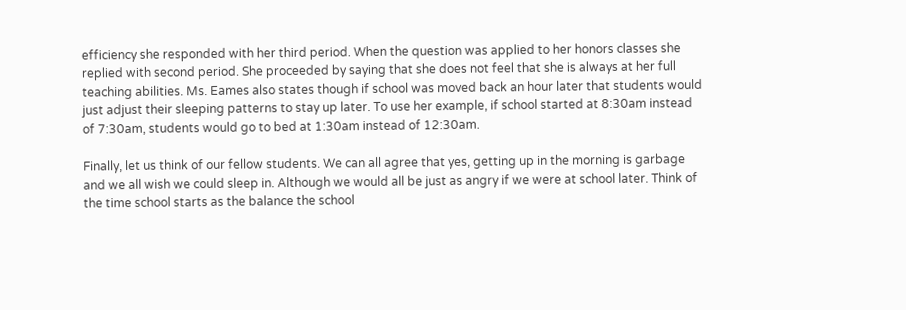efficiency she responded with her third period. When the question was applied to her honors classes she replied with second period. She proceeded by saying that she does not feel that she is always at her full teaching abilities. Ms. Eames also states though if school was moved back an hour later that students would just adjust their sleeping patterns to stay up later. To use her example, if school started at 8:30am instead of 7:30am, students would go to bed at 1:30am instead of 12:30am.

Finally, let us think of our fellow students. We can all agree that yes, getting up in the morning is garbage and we all wish we could sleep in. Although we would all be just as angry if we were at school later. Think of the time school starts as the balance the school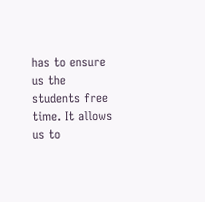has to ensure us the students free time. It allows us to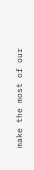make the most of our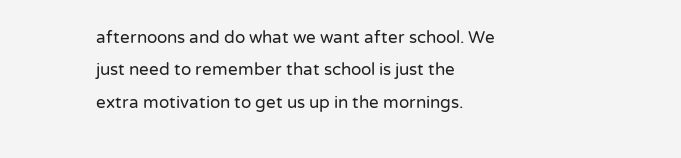afternoons and do what we want after school. We just need to remember that school is just the extra motivation to get us up in the mornings.